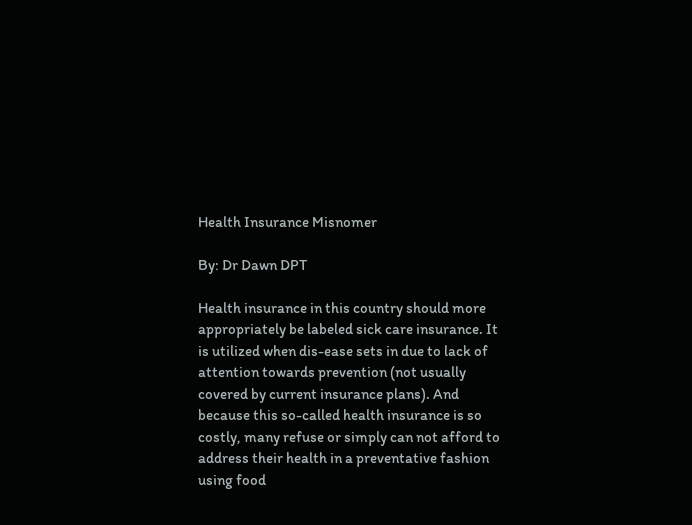Health Insurance Misnomer

By: Dr Dawn DPT

Health insurance in this country should more appropriately be labeled sick care insurance. It is utilized when dis-ease sets in due to lack of attention towards prevention (not usually covered by current insurance plans). And because this so-called health insurance is so costly, many refuse or simply can not afford to address their health in a preventative fashion using food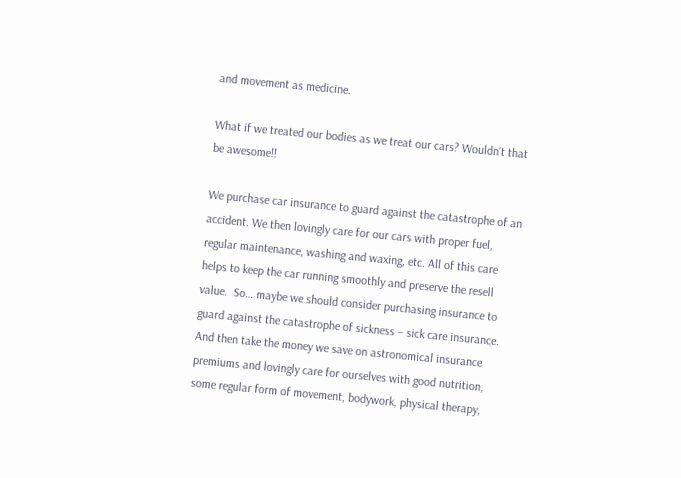and movement as medicine.

What if we treated our bodies as we treat our cars? Wouldn’t that be awesome!!

We purchase car insurance to guard against the catastrophe of an accident. We then lovingly care for our cars with proper fuel, regular maintenance, washing and waxing, etc. All of this care helps to keep the car running smoothly and preserve the resell value.  So… maybe we should consider purchasing insurance to guard against the catastrophe of sickness – sick care insurance. And then take the money we save on astronomical insurance premiums and lovingly care for ourselves with good nutrition, some regular form of movement, bodywork, physical therapy,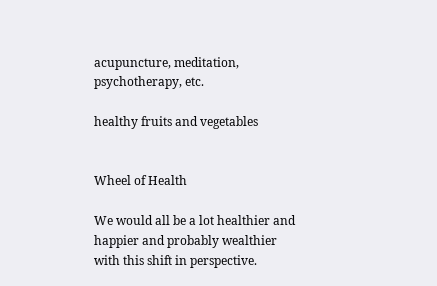acupuncture, meditation, psychotherapy, etc.

healthy fruits and vegetables


Wheel of Health

We would all be a lot healthier and happier and probably wealthier with this shift in perspective.